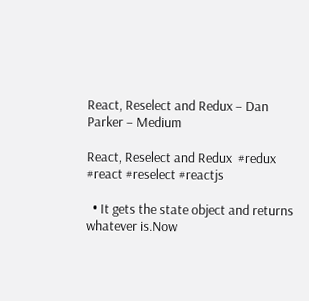React, Reselect and Redux – Dan Parker – Medium

React, Reselect and Redux  #redux #react #reselect #reactjs

  • It gets the state object and returns whatever is.Now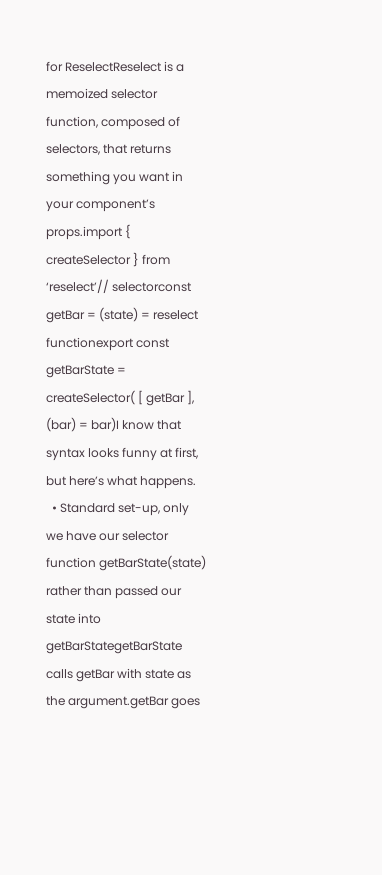for ReselectReselect is a memoized selector function, composed of selectors, that returns something you want in your component’s props.import { createSelector } from ‘reselect’// selectorconst getBar = (state) = reselect functionexport const getBarState = createSelector( [ getBar ], (bar) = bar)I know that syntax looks funny at first, but here’s what happens.
  • Standard set-up, only we have our selector function getBarState(state) rather than passed our state into getBarStategetBarState calls getBar with state as the argument.getBar goes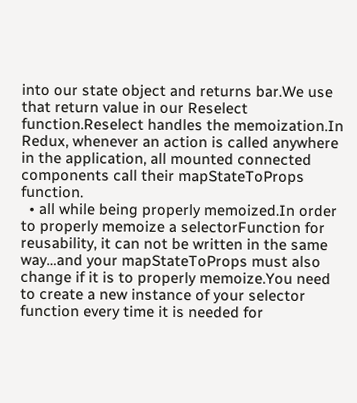into our state object and returns bar.We use that return value in our Reselect function.Reselect handles the memoization.In Redux, whenever an action is called anywhere in the application, all mounted connected components call their mapStateToProps function.
  • all while being properly memoized.In order to properly memoize a selectorFunction for reusability, it can not be written in the same way…and your mapStateToProps must also change if it is to properly memoize.You need to create a new instance of your selector function every time it is needed for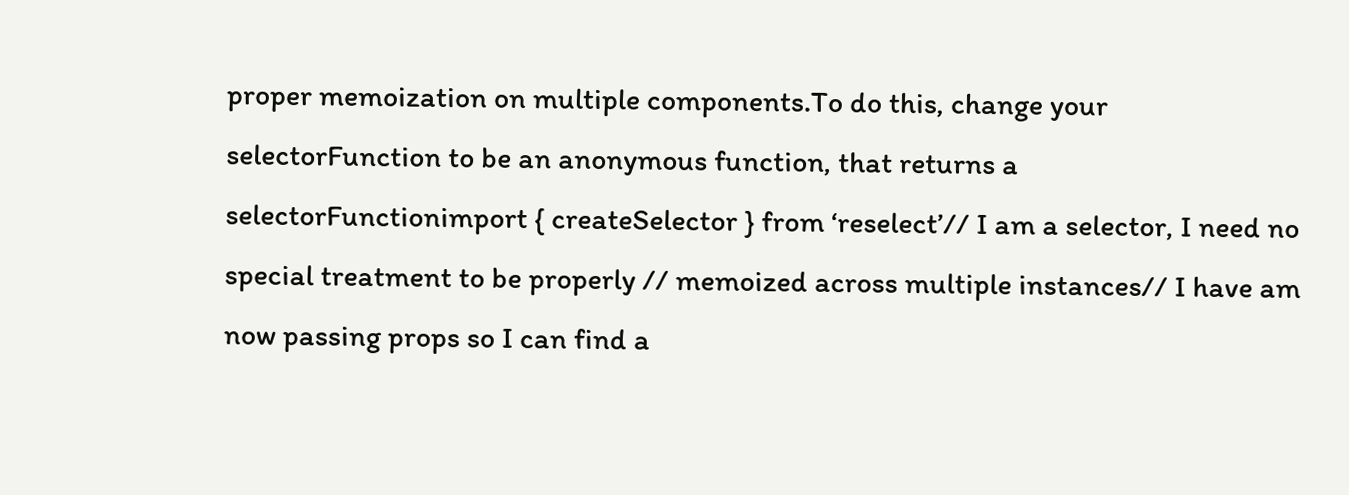proper memoization on multiple components.To do this, change your selectorFunction to be an anonymous function, that returns a selectorFunctionimport { createSelector } from ‘reselect’// I am a selector, I need no special treatment to be properly // memoized across multiple instances// I have am now passing props so I can find a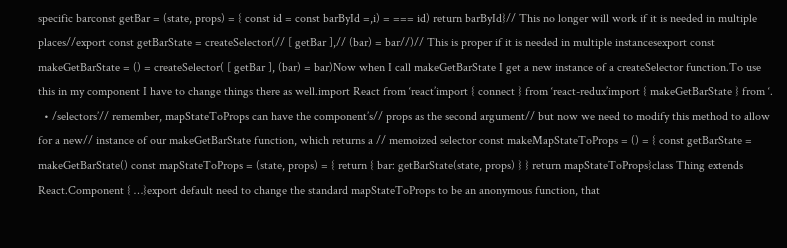specific barconst getBar = (state, props) = { const id = const barById =,i) = === id) return barById}// This no longer will work if it is needed in multiple places//export const getBarState = createSelector(// [ getBar ],// (bar) = bar//)// This is proper if it is needed in multiple instancesexport const makeGetBarState = () = createSelector( [ getBar ], (bar) = bar)Now when I call makeGetBarState I get a new instance of a createSelector function.To use this in my component I have to change things there as well.import React from ‘react’import { connect } from ‘react-redux’import { makeGetBarState } from ‘.
  • /selectors’// remember, mapStateToProps can have the component’s// props as the second argument// but now we need to modify this method to allow for a new// instance of our makeGetBarState function, which returns a // memoized selector const makeMapStateToProps = () = { const getBarState = makeGetBarState() const mapStateToProps = (state, props) = { return { bar: getBarState(state, props) } } return mapStateToProps}class Thing extends React.Component { …}export default need to change the standard mapStateToProps to be an anonymous function, that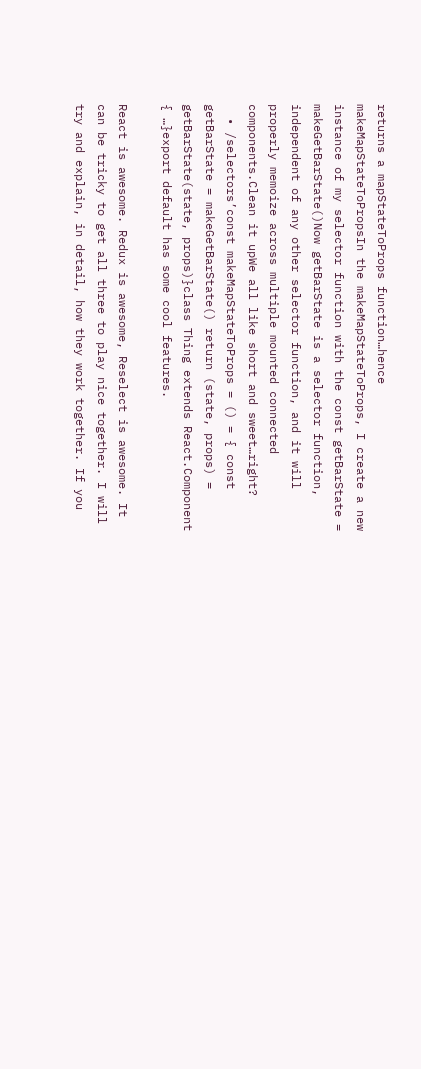returns a mapStateToProps function…hence makeMapStateToPropsIn the makeMapStateToProps, I create a new instance of my selector function with the const getBarState = makeGetBarState()Now getBarState is a selector function, independent of any other selector function, and it will properly memoize across multiple mounted connected components.Clean it upWe all like short and sweet…right?
  • /selectors’const makeMapStateToProps = () = { const getBarState = makeGetBarState() return (state, props) = getBarState(state, props)}class Thing extends React.Component { …}export default has some cool features.

React is awesome. Redux is awesome, Reselect is awesome. It can be tricky to get all three to play nice together. I will try and explain, in detail, how they work together. If you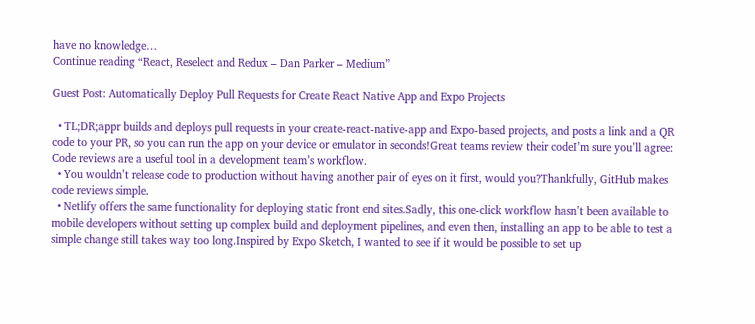have no knowledge…
Continue reading “React, Reselect and Redux – Dan Parker – Medium”

Guest Post: Automatically Deploy Pull Requests for Create React Native App and Expo Projects

  • TL;DR;appr builds and deploys pull requests in your create-react-native-app and Expo-based projects, and posts a link and a QR code to your PR, so you can run the app on your device or emulator in seconds!Great teams review their codeI’m sure you’ll agree: Code reviews are a useful tool in a development team’s workflow.
  • You wouldn’t release code to production without having another pair of eyes on it first, would you?Thankfully, GitHub makes code reviews simple.
  • Netlify offers the same functionality for deploying static front end sites.Sadly, this one-click workflow hasn’t been available to mobile developers without setting up complex build and deployment pipelines, and even then, installing an app to be able to test a simple change still takes way too long.Inspired by Expo Sketch, I wanted to see if it would be possible to set up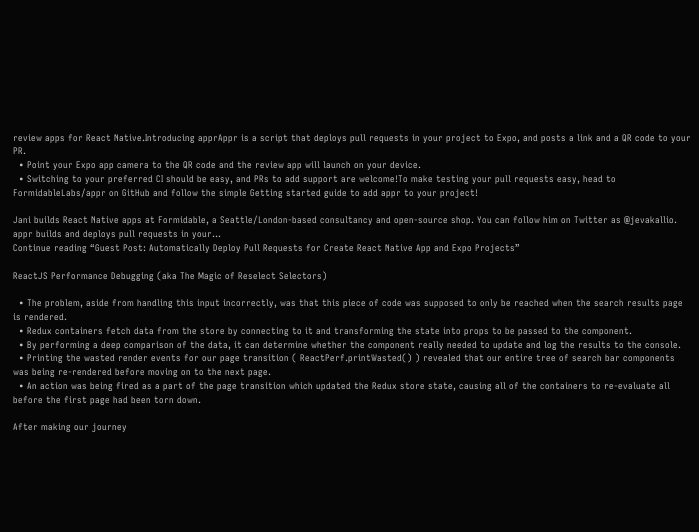review apps for React Native.Introducing apprAppr is a script that deploys pull requests in your project to Expo, and posts a link and a QR code to your PR.
  • Point your Expo app camera to the QR code and the review app will launch on your device.
  • Switching to your preferred CI should be easy, and PRs to add support are welcome!To make testing your pull requests easy, head to FormidableLabs/appr on GitHub and follow the simple Getting started guide to add appr to your project!

Jani builds React Native apps at Formidable, a Seattle/London-based consultancy and open-source shop. You can follow him on Twitter as @jevakallio. appr builds and deploys pull requests in your…
Continue reading “Guest Post: Automatically Deploy Pull Requests for Create React Native App and Expo Projects”

ReactJS Performance Debugging (aka The Magic of Reselect Selectors)

  • The problem, aside from handling this input incorrectly, was that this piece of code was supposed to only be reached when the search results page is rendered.
  • Redux containers fetch data from the store by connecting to it and transforming the state into props to be passed to the component.
  • By performing a deep comparison of the data, it can determine whether the component really needed to update and log the results to the console.
  • Printing the wasted render events for our page transition ( ReactPerf.printWasted() ) revealed that our entire tree of search bar components was being re-rendered before moving on to the next page.
  • An action was being fired as a part of the page transition which updated the Redux store state, causing all of the containers to re-evaluate all before the first page had been torn down.

After making our journey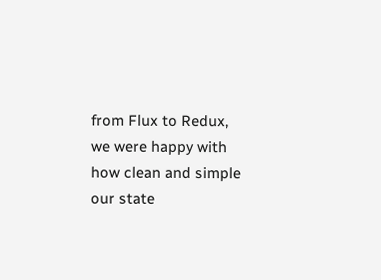from Flux to Redux, we were happy with how clean and simple our state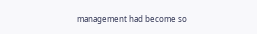management had become so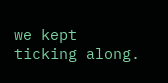we kept ticking along.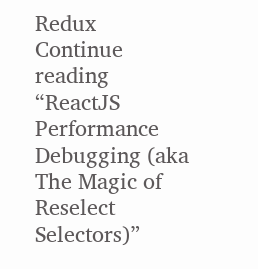Redux
Continue reading “ReactJS Performance Debugging (aka The Magic of Reselect Selectors)”